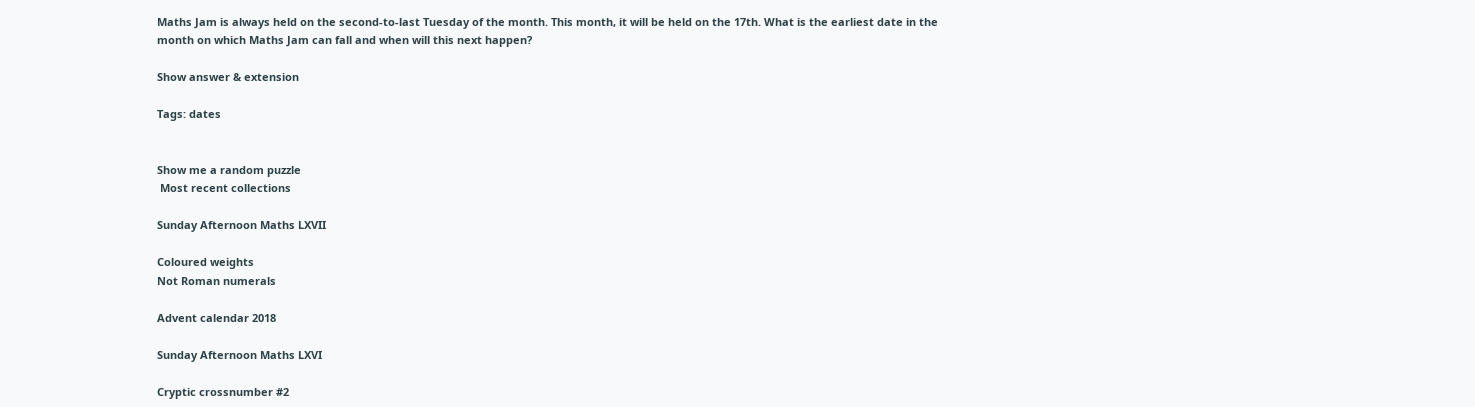Maths Jam is always held on the second-to-last Tuesday of the month. This month, it will be held on the 17th. What is the earliest date in the month on which Maths Jam can fall and when will this next happen?

Show answer & extension

Tags: dates


Show me a random puzzle
 Most recent collections

Sunday Afternoon Maths LXVII

Coloured weights
Not Roman numerals

Advent calendar 2018

Sunday Afternoon Maths LXVI

Cryptic crossnumber #2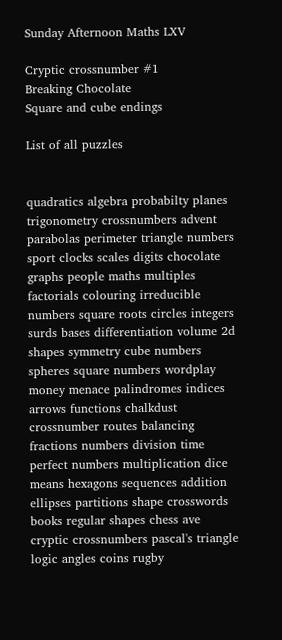Sunday Afternoon Maths LXV

Cryptic crossnumber #1
Breaking Chocolate
Square and cube endings

List of all puzzles


quadratics algebra probabilty planes trigonometry crossnumbers advent parabolas perimeter triangle numbers sport clocks scales digits chocolate graphs people maths multiples factorials colouring irreducible numbers square roots circles integers surds bases differentiation volume 2d shapes symmetry cube numbers spheres square numbers wordplay money menace palindromes indices arrows functions chalkdust crossnumber routes balancing fractions numbers division time perfect numbers multiplication dice means hexagons sequences addition ellipses partitions shape crosswords books regular shapes chess ave cryptic crossnumbers pascal's triangle logic angles coins rugby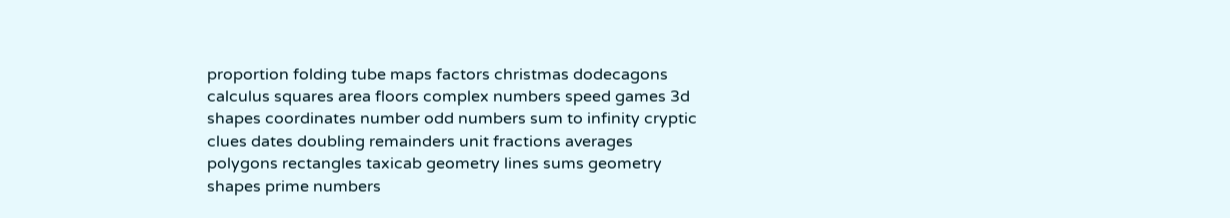proportion folding tube maps factors christmas dodecagons calculus squares area floors complex numbers speed games 3d shapes coordinates number odd numbers sum to infinity cryptic clues dates doubling remainders unit fractions averages polygons rectangles taxicab geometry lines sums geometry shapes prime numbers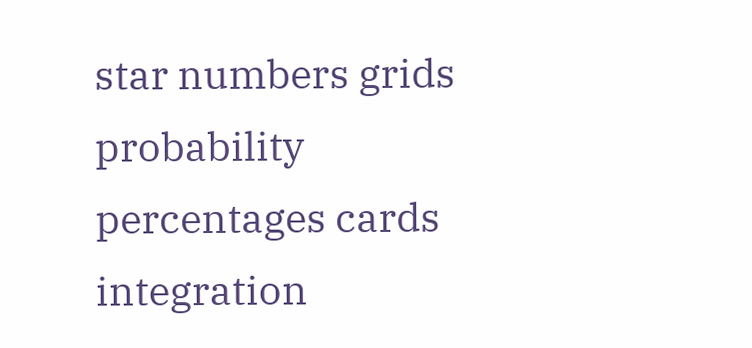star numbers grids probability percentages cards integration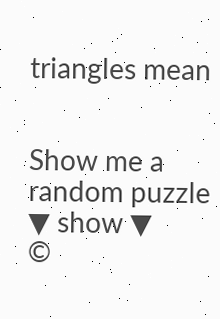triangles mean


Show me a random puzzle
▼ show ▼
©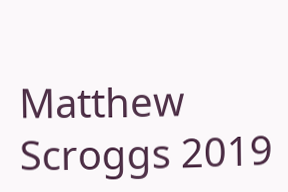Matthew Scroggs 2019